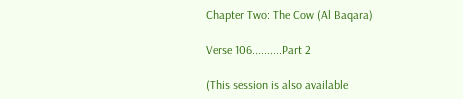Chapter Two: The Cow (Al Baqara)

Verse 106..........Part 2

(This session is also available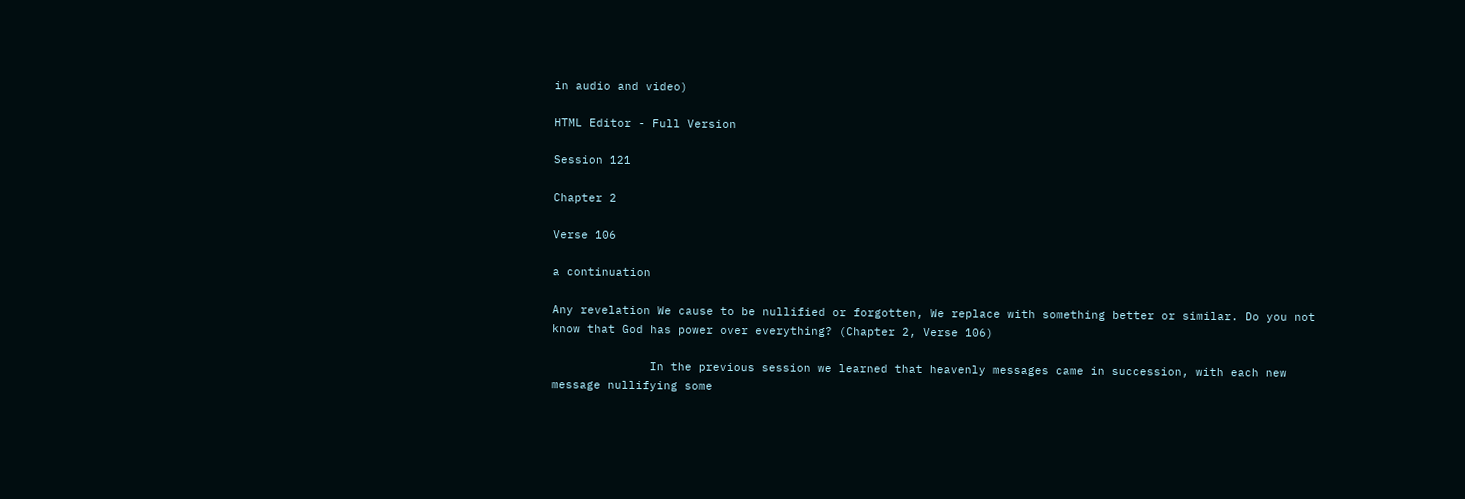in audio and video)

HTML Editor - Full Version

Session 121

Chapter 2

Verse 106

a continuation

Any revelation We cause to be nullified or forgotten, We replace with something better or similar. Do you not know that God has power over everything? (Chapter 2, Verse 106)

              In the previous session we learned that heavenly messages came in succession, with each new message nullifying some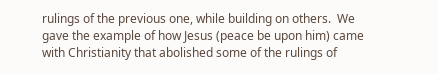rulings of the previous one, while building on others.  We gave the example of how Jesus (peace be upon him) came with Christianity that abolished some of the rulings of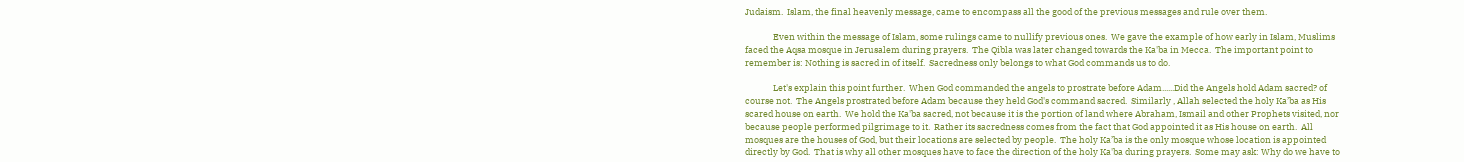Judaism.  Islam, the final heavenly message, came to encompass all the good of the previous messages and rule over them.

              Even within the message of Islam, some rulings came to nullify previous ones.  We gave the example of how early in Islam, Muslims faced the Aqsa mosque in Jerusalem during prayers.  The Qibla was later changed towards the Ka'ba in Mecca.  The important point to remember is: Nothing is sacred in of itself.  Sacredness only belongs to what God commands us to do.

              Let's explain this point further.  When God commanded the angels to prostrate before Adam......Did the Angels hold Adam sacred? of course not.  The Angels prostrated before Adam because they held God's command sacred.  Similarly , Allah selected the holy Ka’ba as His scared house on earth.  We hold the Ka'ba sacred, not because it is the portion of land where Abraham, Ismail and other Prophets visited, nor because people performed pilgrimage to it.  Rather its sacredness comes from the fact that God appointed it as His house on earth.  All mosques are the houses of God, but their locations are selected by people.  The holy Ka’ba is the only mosque whose location is appointed directly by God.  That is why all other mosques have to face the direction of the holy Ka'ba during prayers.  Some may ask: Why do we have to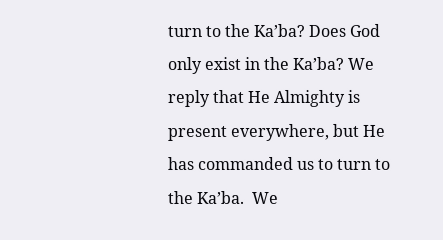turn to the Ka’ba? Does God only exist in the Ka’ba? We reply that He Almighty is present everywhere, but He has commanded us to turn to the Ka’ba.  We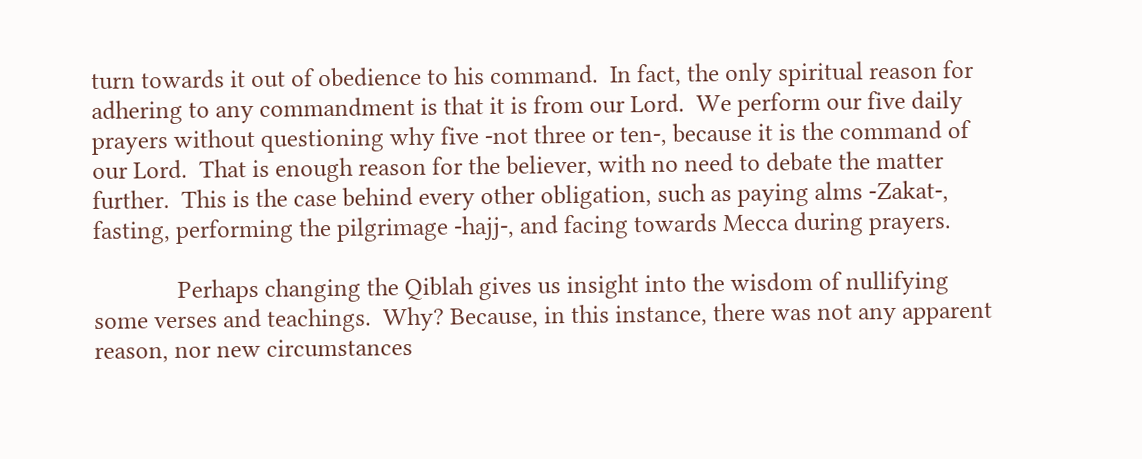turn towards it out of obedience to his command.  In fact, the only spiritual reason for adhering to any commandment is that it is from our Lord.  We perform our five daily prayers without questioning why five -not three or ten-, because it is the command of our Lord.  That is enough reason for the believer, with no need to debate the matter further.  This is the case behind every other obligation, such as paying alms -Zakat-, fasting, performing the pilgrimage -hajj-, and facing towards Mecca during prayers.

              Perhaps changing the Qiblah gives us insight into the wisdom of nullifying some verses and teachings.  Why? Because, in this instance, there was not any apparent reason, nor new circumstances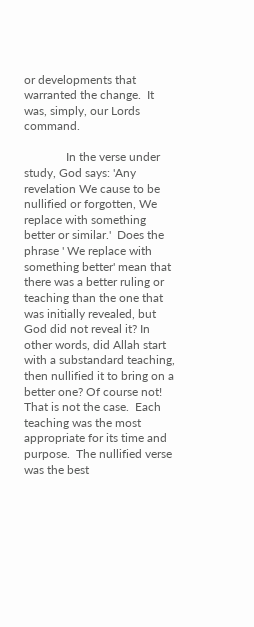or developments that warranted the change.  It was, simply, our Lords command.

              In the verse under study, God says: 'Any revelation We cause to be nullified or forgotten, We replace with something better or similar.'  Does the phrase ' We replace with something better' mean that there was a better ruling or teaching than the one that was initially revealed, but God did not reveal it? In other words, did Allah start with a substandard teaching, then nullified it to bring on a better one? Of course not! That is not the case.  Each teaching was the most appropriate for its time and purpose.  The nullified verse was the best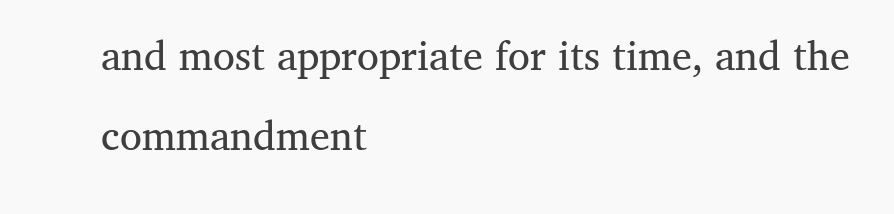and most appropriate for its time, and the commandment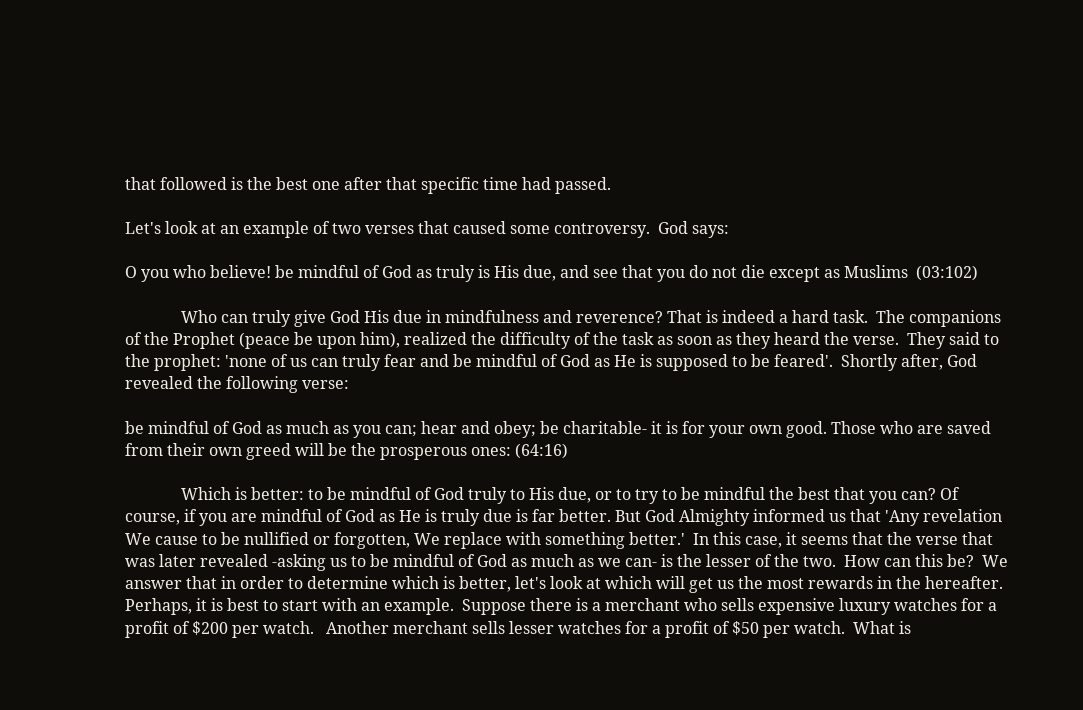that followed is the best one after that specific time had passed.

Let's look at an example of two verses that caused some controversy.  God says:

O you who believe! be mindful of God as truly is His due, and see that you do not die except as Muslims  (03:102)

              Who can truly give God His due in mindfulness and reverence? That is indeed a hard task.  The companions of the Prophet (peace be upon him), realized the difficulty of the task as soon as they heard the verse.  They said to the prophet: 'none of us can truly fear and be mindful of God as He is supposed to be feared'.  Shortly after, God revealed the following verse:

be mindful of God as much as you can; hear and obey; be charitable- it is for your own good. Those who are saved from their own greed will be the prosperous ones: (64:16)

              Which is better: to be mindful of God truly to His due, or to try to be mindful the best that you can? Of course, if you are mindful of God as He is truly due is far better. But God Almighty informed us that 'Any revelation We cause to be nullified or forgotten, We replace with something better.'  In this case, it seems that the verse that was later revealed -asking us to be mindful of God as much as we can- is the lesser of the two.  How can this be?  We answer that in order to determine which is better, let's look at which will get us the most rewards in the hereafter.  Perhaps, it is best to start with an example.  Suppose there is a merchant who sells expensive luxury watches for a profit of $200 per watch.   Another merchant sells lesser watches for a profit of $50 per watch.  What is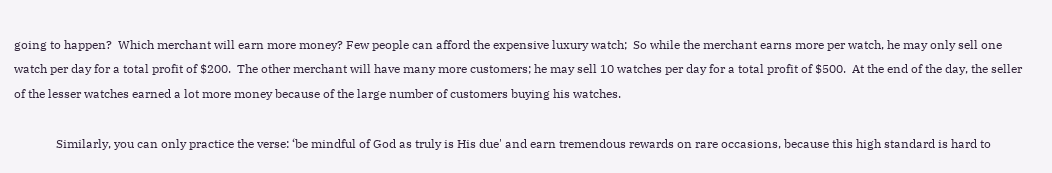going to happen?  Which merchant will earn more money? Few people can afford the expensive luxury watch;  So while the merchant earns more per watch, he may only sell one watch per day for a total profit of $200.  The other merchant will have many more customers; he may sell 10 watches per day for a total profit of $500.  At the end of the day, the seller of the lesser watches earned a lot more money because of the large number of customers buying his watches.

              Similarly, you can only practice the verse: ‘be mindful of God as truly is His due' and earn tremendous rewards on rare occasions, because this high standard is hard to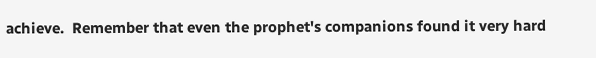achieve.  Remember that even the prophet's companions found it very hard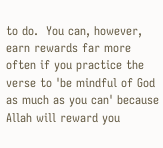to do.  You can, however, earn rewards far more often if you practice the verse to 'be mindful of God as much as you can' because Allah will reward you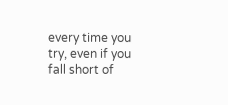every time you try, even if you fall short of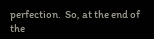perfection.  So, at the end of the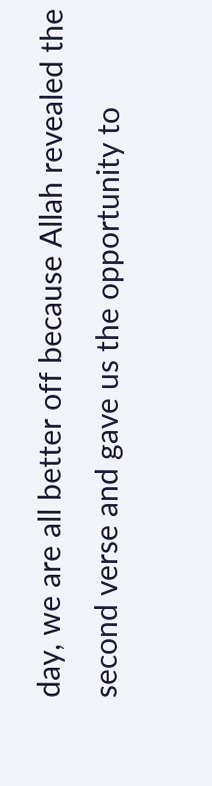day, we are all better off because Allah revealed the second verse and gave us the opportunity to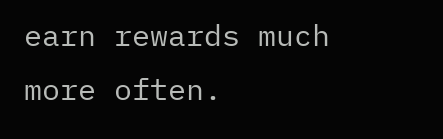earn rewards much more often.